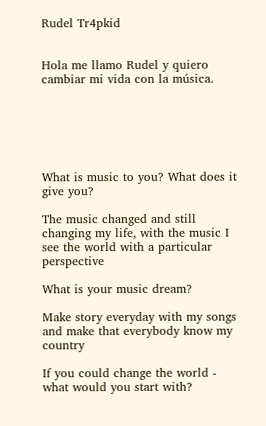Rudel Tr4pkid


Hola me llamo Rudel y quiero cambiar mi vida con la música.






What is music to you? What does it give you?

The music changed and still changing my life, with the music I see the world with a particular perspective

What is your music dream?

Make story everyday with my songs and make that everybody know my country

If you could change the world - what would you start with?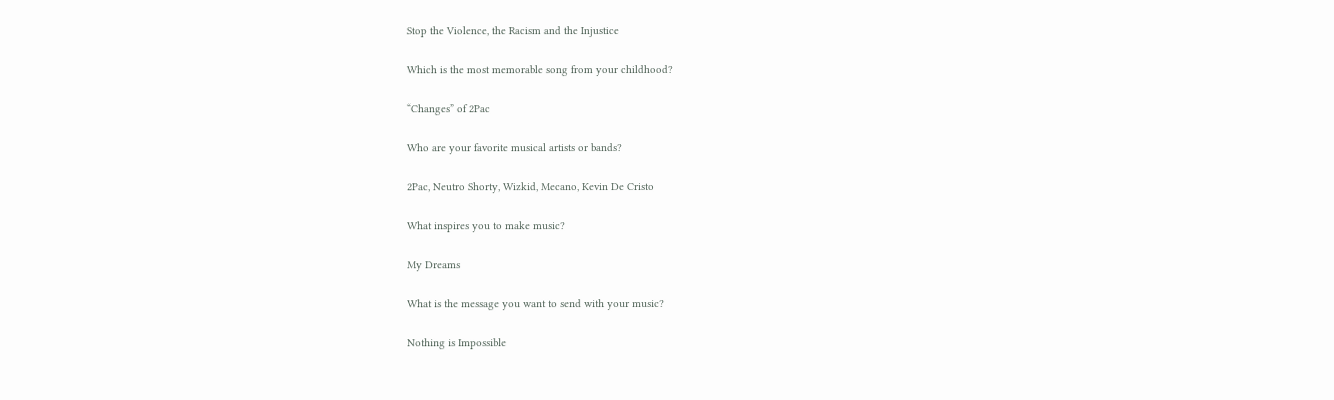Stop the Violence, the Racism and the Injustice

Which is the most memorable song from your childhood?

“Changes” of 2Pac

Who are your favorite musical artists or bands?

2Pac, Neutro Shorty, Wizkid, Mecano, Kevin De Cristo

What inspires you to make music?

My Dreams

What is the message you want to send with your music?

Nothing is Impossible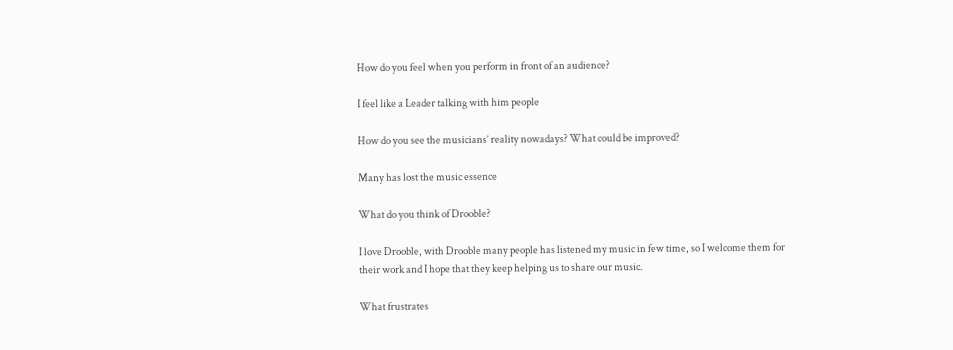How do you feel when you perform in front of an audience?

I feel like a Leader talking with him people

How do you see the musicians’ reality nowadays? What could be improved?

Many has lost the music essence

What do you think of Drooble?

I love Drooble, with Drooble many people has listened my music in few time, so I welcome them for their work and I hope that they keep helping us to share our music.

What frustrates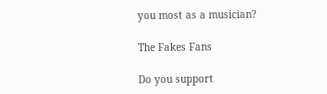you most as a musician?

The Fakes Fans

Do you support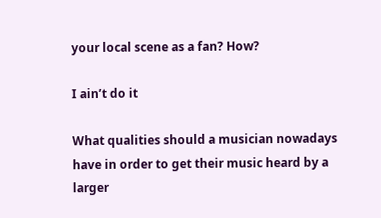your local scene as a fan? How?

I ain’t do it

What qualities should a musician nowadays have in order to get their music heard by a larger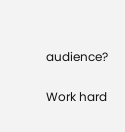audience?

Work hard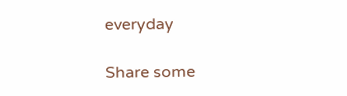everyday

Share some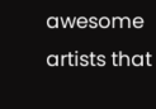awesome artists that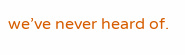we’ve never heard of.